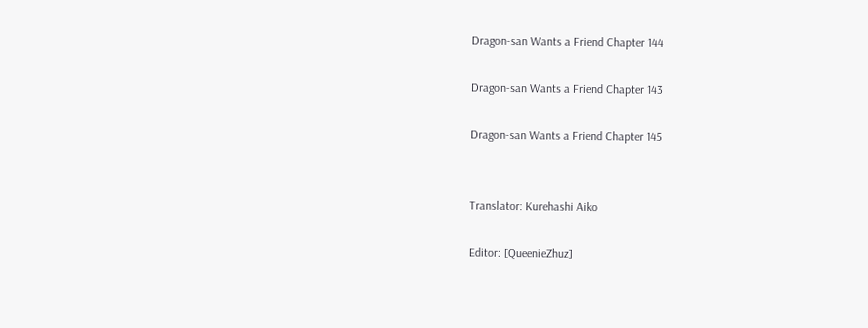Dragon-san Wants a Friend Chapter 144

Dragon-san Wants a Friend Chapter 143

Dragon-san Wants a Friend Chapter 145


Translator: Kurehashi Aiko

Editor: [QueenieZhuz]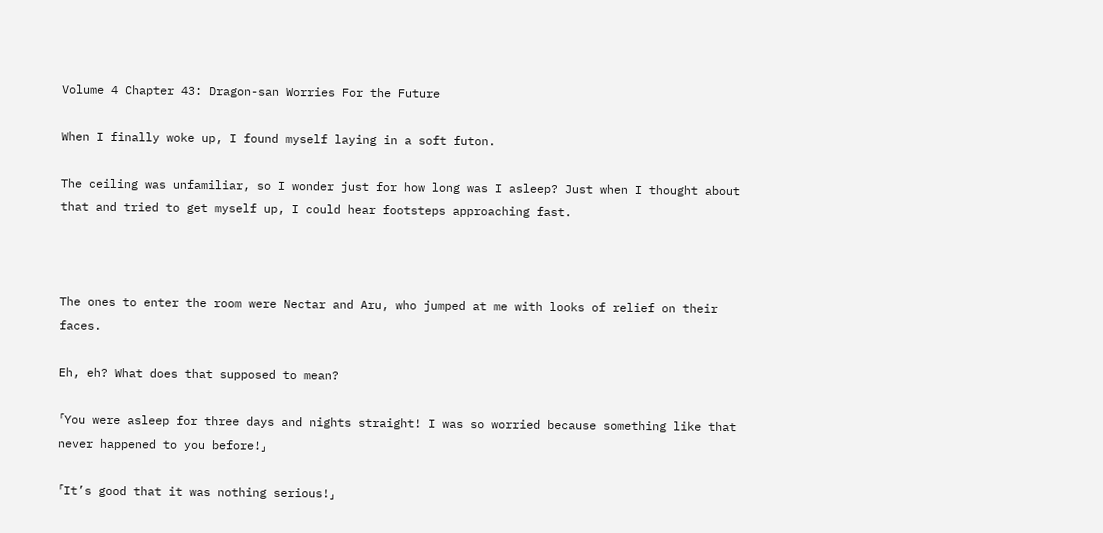Volume 4 Chapter 43: Dragon-san Worries For the Future

When I finally woke up, I found myself laying in a soft futon.

The ceiling was unfamiliar, so I wonder just for how long was I asleep? Just when I thought about that and tried to get myself up, I could hear footsteps approaching fast.



The ones to enter the room were Nectar and Aru, who jumped at me with looks of relief on their faces.

Eh, eh? What does that supposed to mean?

「You were asleep for three days and nights straight! I was so worried because something like that never happened to you before!」

「It’s good that it was nothing serious!」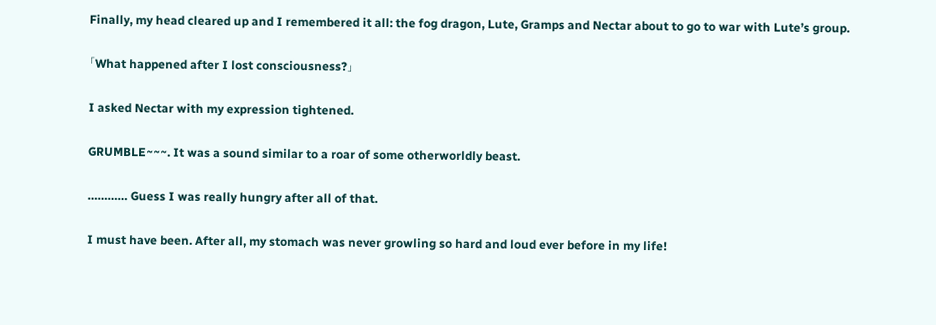Finally, my head cleared up and I remembered it all: the fog dragon, Lute, Gramps and Nectar about to go to war with Lute’s group.

「What happened after I lost consciousness?」

I asked Nectar with my expression tightened.

GRUMBLE~~~. It was a sound similar to a roar of some otherworldly beast.

………… Guess I was really hungry after all of that.

I must have been. After all, my stomach was never growling so hard and loud ever before in my life!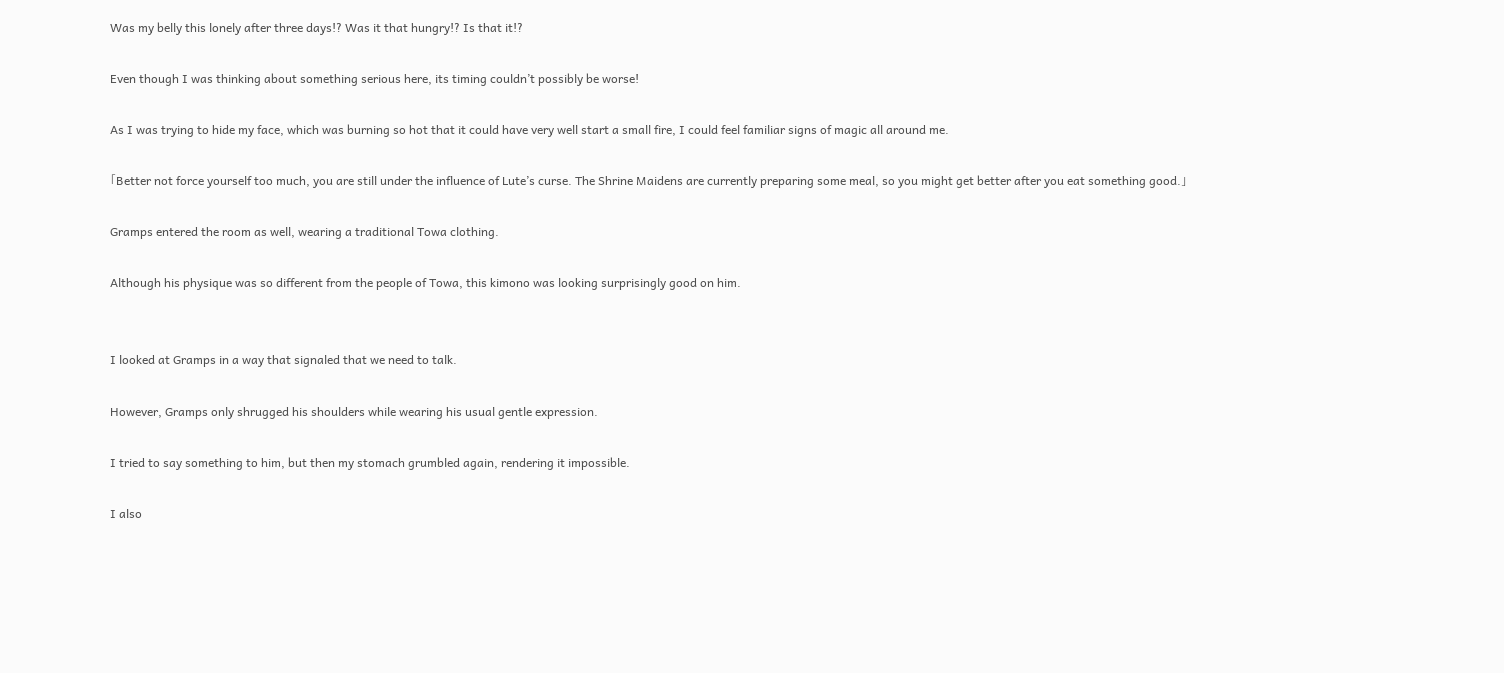Was my belly this lonely after three days!? Was it that hungry!? Is that it!?

Even though I was thinking about something serious here, its timing couldn’t possibly be worse!

As I was trying to hide my face, which was burning so hot that it could have very well start a small fire, I could feel familiar signs of magic all around me.

「Better not force yourself too much, you are still under the influence of Lute’s curse. The Shrine Maidens are currently preparing some meal, so you might get better after you eat something good.」

Gramps entered the room as well, wearing a traditional Towa clothing.

Although his physique was so different from the people of Towa, this kimono was looking surprisingly good on him.


I looked at Gramps in a way that signaled that we need to talk.

However, Gramps only shrugged his shoulders while wearing his usual gentle expression.

I tried to say something to him, but then my stomach grumbled again, rendering it impossible.

I also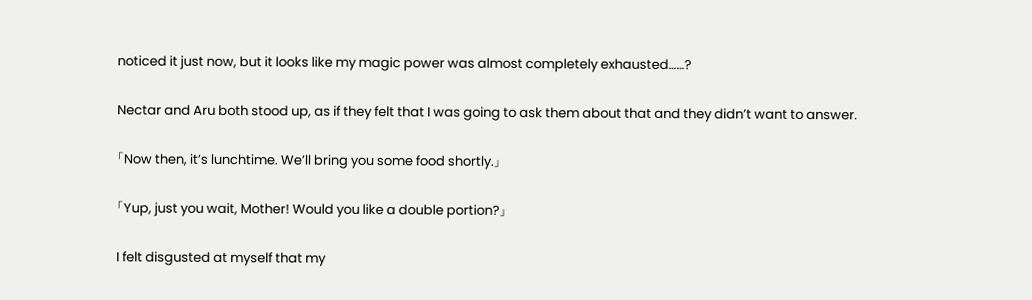noticed it just now, but it looks like my magic power was almost completely exhausted……?

Nectar and Aru both stood up, as if they felt that I was going to ask them about that and they didn’t want to answer.

「Now then, it’s lunchtime. We’ll bring you some food shortly.」

「Yup, just you wait, Mother! Would you like a double portion?」

I felt disgusted at myself that my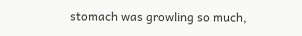stomach was growling so much,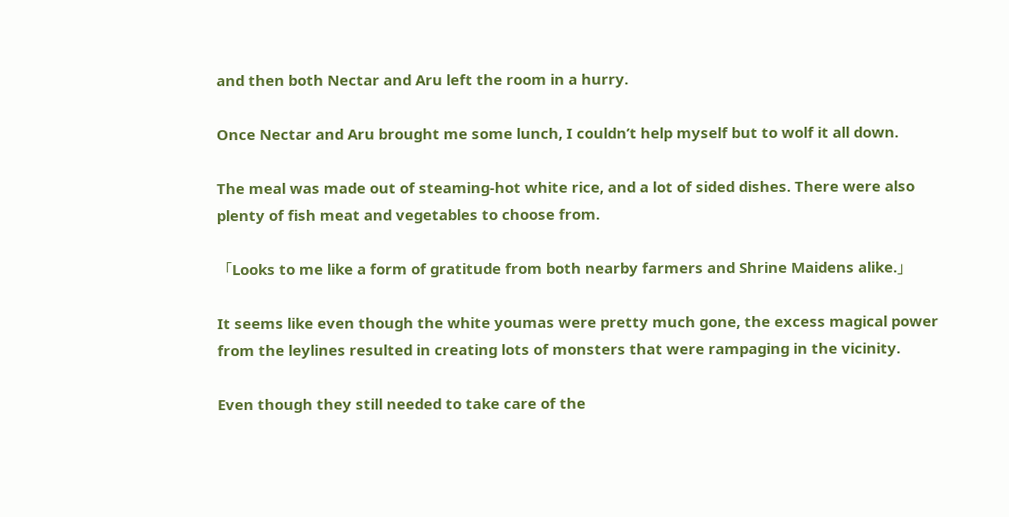and then both Nectar and Aru left the room in a hurry.

Once Nectar and Aru brought me some lunch, I couldn’t help myself but to wolf it all down.

The meal was made out of steaming-hot white rice, and a lot of sided dishes. There were also plenty of fish meat and vegetables to choose from.

「Looks to me like a form of gratitude from both nearby farmers and Shrine Maidens alike.」

It seems like even though the white youmas were pretty much gone, the excess magical power from the leylines resulted in creating lots of monsters that were rampaging in the vicinity.

Even though they still needed to take care of the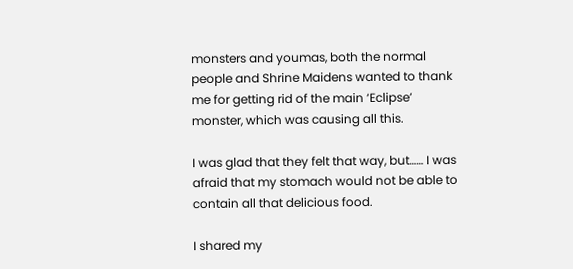monsters and youmas, both the normal people and Shrine Maidens wanted to thank me for getting rid of the main ‘Eclipse’ monster, which was causing all this.

I was glad that they felt that way, but…… I was afraid that my stomach would not be able to contain all that delicious food.

I shared my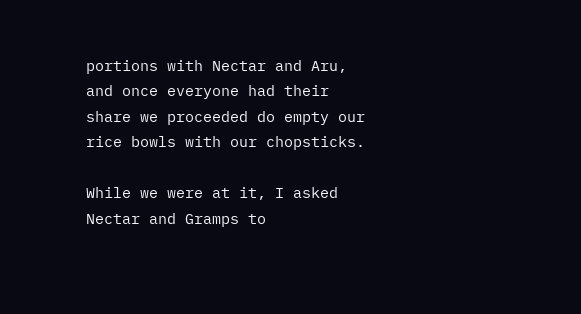portions with Nectar and Aru, and once everyone had their share we proceeded do empty our rice bowls with our chopsticks.

While we were at it, I asked Nectar and Gramps to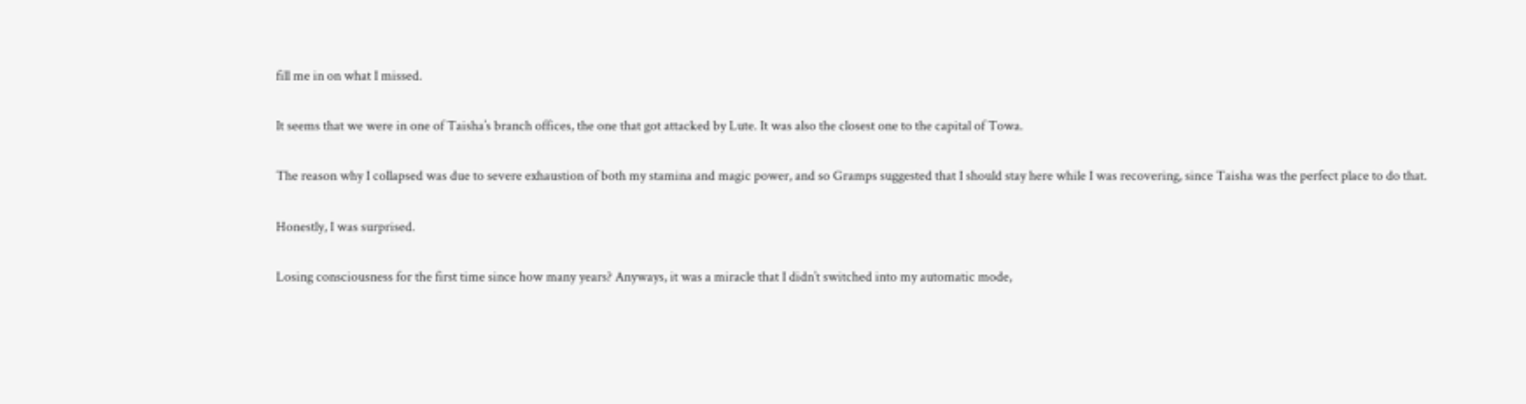fill me in on what I missed.

It seems that we were in one of Taisha’s branch offices, the one that got attacked by Lute. It was also the closest one to the capital of Towa.

The reason why I collapsed was due to severe exhaustion of both my stamina and magic power, and so Gramps suggested that I should stay here while I was recovering, since Taisha was the perfect place to do that.

Honestly, I was surprised.

Losing consciousness for the first time since how many years? Anyways, it was a miracle that I didn’t switched into my automatic mode,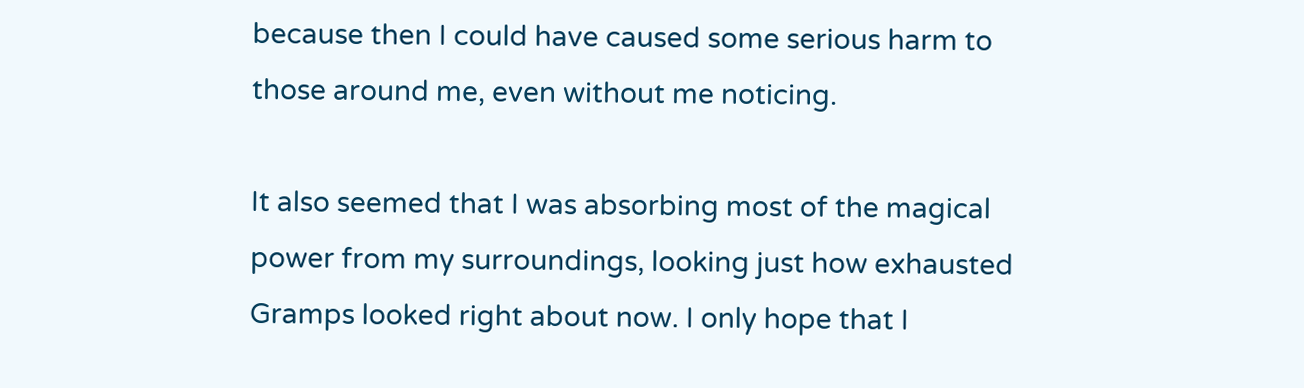because then I could have caused some serious harm to those around me, even without me noticing.

It also seemed that I was absorbing most of the magical power from my surroundings, looking just how exhausted Gramps looked right about now. I only hope that I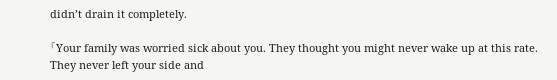didn’t drain it completely.

「Your family was worried sick about you. They thought you might never wake up at this rate. They never left your side and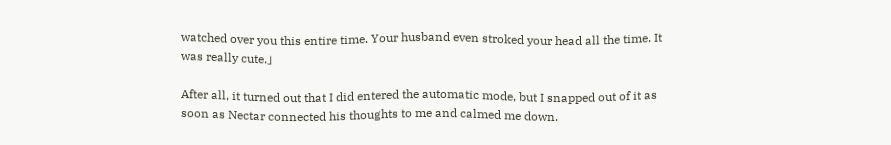watched over you this entire time. Your husband even stroked your head all the time. It was really cute.」

After all, it turned out that I did entered the automatic mode, but I snapped out of it as soon as Nectar connected his thoughts to me and calmed me down.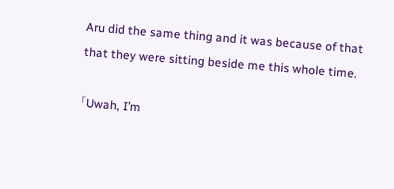Aru did the same thing and it was because of that that they were sitting beside me this whole time.

「Uwah, I’m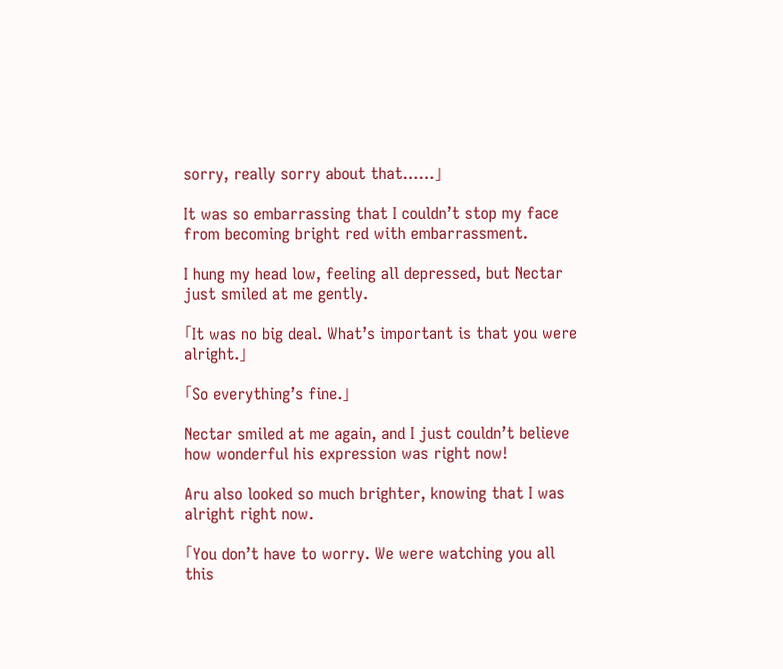sorry, really sorry about that……」

It was so embarrassing that I couldn’t stop my face from becoming bright red with embarrassment.

I hung my head low, feeling all depressed, but Nectar just smiled at me gently.

「It was no big deal. What’s important is that you were alright.」

「So everything’s fine.」

Nectar smiled at me again, and I just couldn’t believe how wonderful his expression was right now!

Aru also looked so much brighter, knowing that I was alright right now.

「You don’t have to worry. We were watching you all this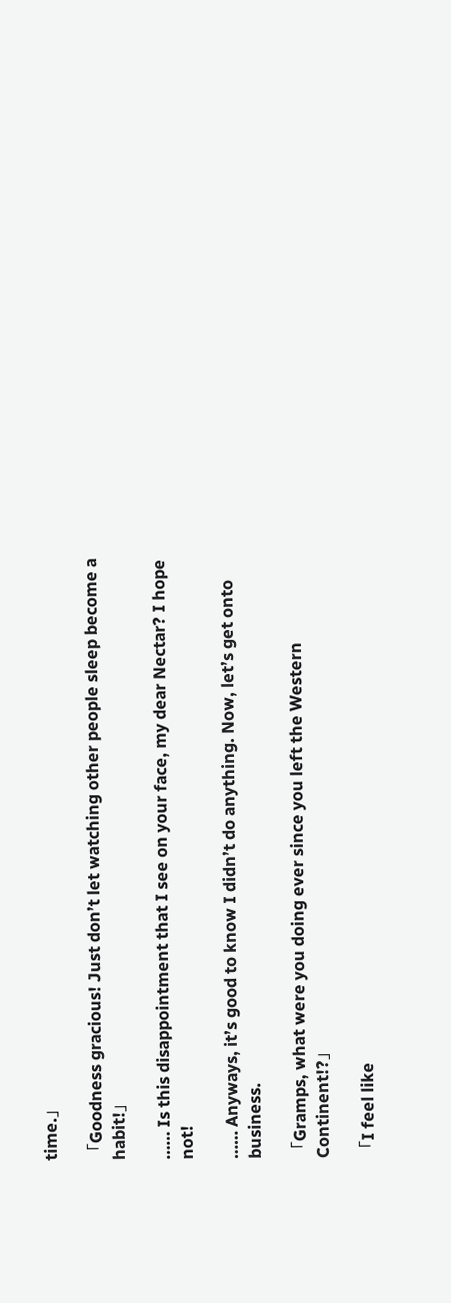time.」

「Goodness gracious! Just don’t let watching other people sleep become a habit!」

…… Is this disappointment that I see on your face, my dear Nectar? I hope not!

…… Anyways, it’s good to know I didn’t do anything. Now, let’s get onto business.

「Gramps, what were you doing ever since you left the Western Continent!?」

「I feel like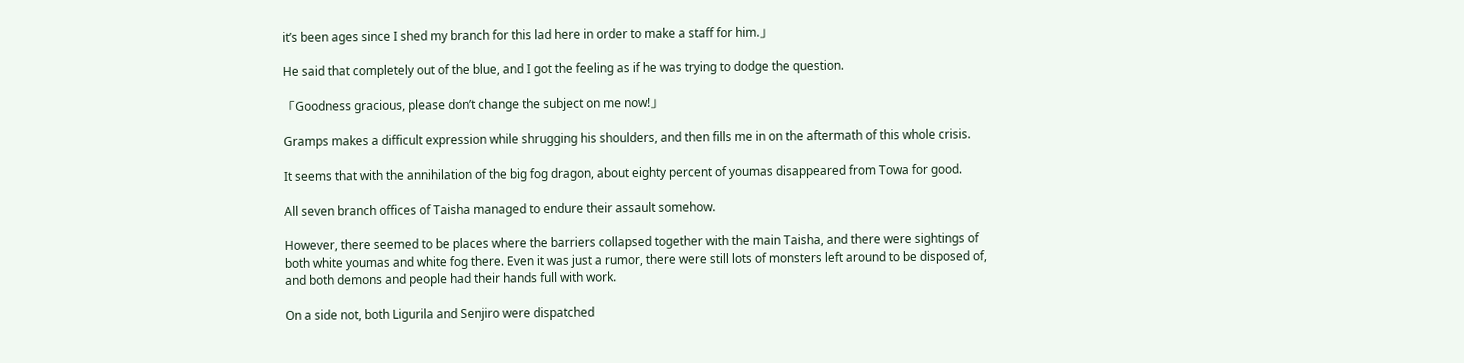it’s been ages since I shed my branch for this lad here in order to make a staff for him.」

He said that completely out of the blue, and I got the feeling as if he was trying to dodge the question.

「Goodness gracious, please don’t change the subject on me now!」

Gramps makes a difficult expression while shrugging his shoulders, and then fills me in on the aftermath of this whole crisis.

It seems that with the annihilation of the big fog dragon, about eighty percent of youmas disappeared from Towa for good.

All seven branch offices of Taisha managed to endure their assault somehow.

However, there seemed to be places where the barriers collapsed together with the main Taisha, and there were sightings of both white youmas and white fog there. Even it was just a rumor, there were still lots of monsters left around to be disposed of, and both demons and people had their hands full with work.

On a side not, both Ligurila and Senjiro were dispatched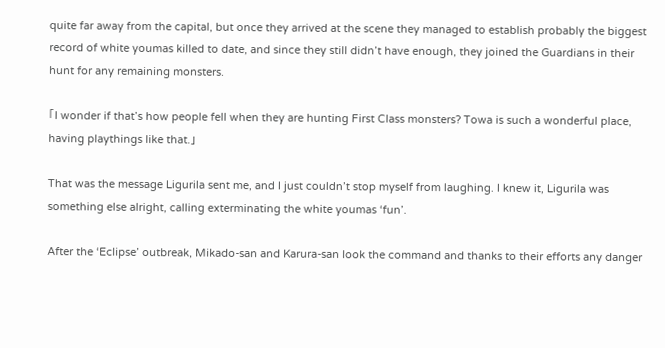quite far away from the capital, but once they arrived at the scene they managed to establish probably the biggest record of white youmas killed to date, and since they still didn’t have enough, they joined the Guardians in their hunt for any remaining monsters.

「I wonder if that’s how people fell when they are hunting First Class monsters? Towa is such a wonderful place, having playthings like that.」

That was the message Ligurila sent me, and I just couldn’t stop myself from laughing. I knew it, Ligurila was something else alright, calling exterminating the white youmas ‘fun’.

After the ‘Eclipse’ outbreak, Mikado-san and Karura-san look the command and thanks to their efforts any danger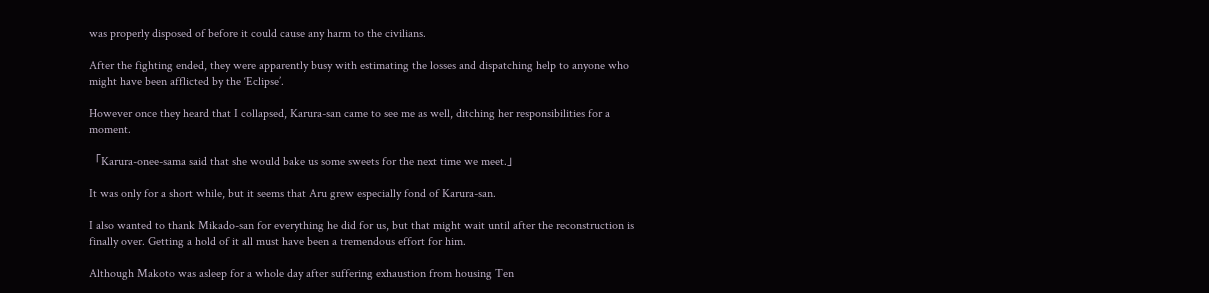was properly disposed of before it could cause any harm to the civilians.

After the fighting ended, they were apparently busy with estimating the losses and dispatching help to anyone who might have been afflicted by the ‘Eclipse’.

However once they heard that I collapsed, Karura-san came to see me as well, ditching her responsibilities for a moment.

「Karura-onee-sama said that she would bake us some sweets for the next time we meet.」

It was only for a short while, but it seems that Aru grew especially fond of Karura-san.

I also wanted to thank Mikado-san for everything he did for us, but that might wait until after the reconstruction is finally over. Getting a hold of it all must have been a tremendous effort for him.

Although Makoto was asleep for a whole day after suffering exhaustion from housing Ten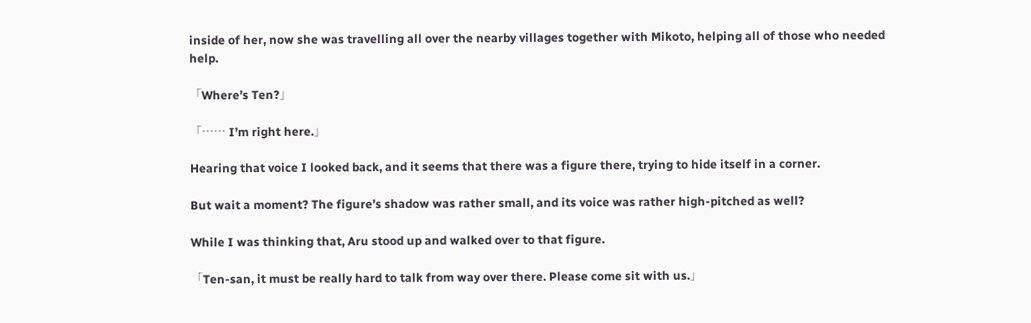inside of her, now she was travelling all over the nearby villages together with Mikoto, helping all of those who needed help.

「Where’s Ten?」

「…… I’m right here.」

Hearing that voice I looked back, and it seems that there was a figure there, trying to hide itself in a corner.

But wait a moment? The figure’s shadow was rather small, and its voice was rather high-pitched as well?

While I was thinking that, Aru stood up and walked over to that figure.

「Ten-san, it must be really hard to talk from way over there. Please come sit with us.」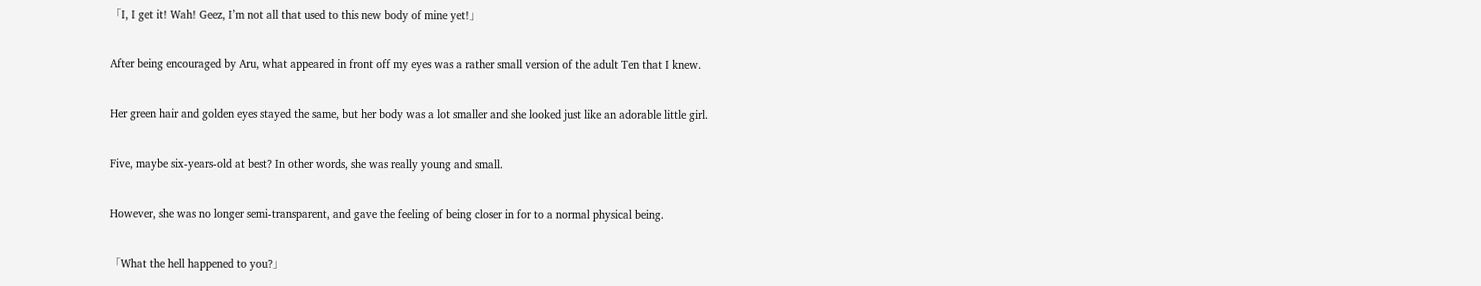「I, I get it! Wah! Geez, I’m not all that used to this new body of mine yet!」

After being encouraged by Aru, what appeared in front off my eyes was a rather small version of the adult Ten that I knew.

Her green hair and golden eyes stayed the same, but her body was a lot smaller and she looked just like an adorable little girl.

Five, maybe six-years-old at best? In other words, she was really young and small.

However, she was no longer semi-transparent, and gave the feeling of being closer in for to a normal physical being.

「What the hell happened to you?」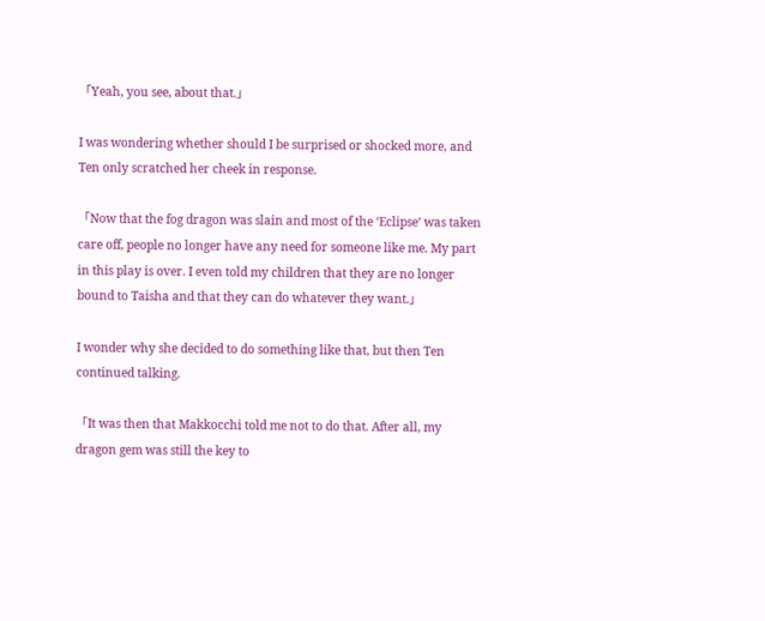「Yeah, you see, about that.」

I was wondering whether should I be surprised or shocked more, and Ten only scratched her cheek in response.

「Now that the fog dragon was slain and most of the ‘Eclipse’ was taken care off, people no longer have any need for someone like me. My part in this play is over. I even told my children that they are no longer bound to Taisha and that they can do whatever they want.」

I wonder why she decided to do something like that, but then Ten continued talking.

「It was then that Makkocchi told me not to do that. After all, my dragon gem was still the key to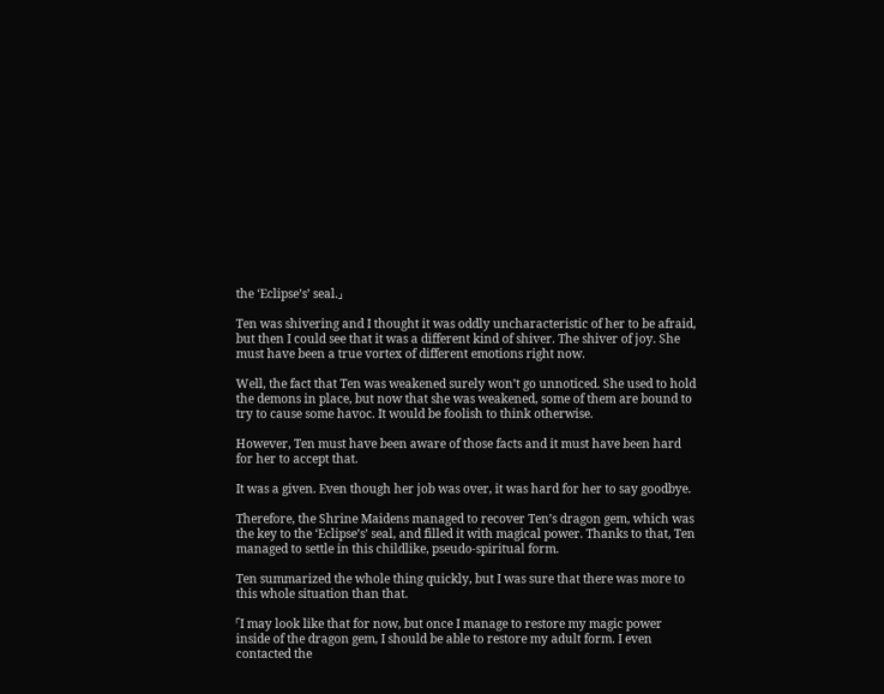the ‘Eclipse’s’ seal.」

Ten was shivering and I thought it was oddly uncharacteristic of her to be afraid, but then I could see that it was a different kind of shiver. The shiver of joy. She must have been a true vortex of different emotions right now.

Well, the fact that Ten was weakened surely won’t go unnoticed. She used to hold the demons in place, but now that she was weakened, some of them are bound to try to cause some havoc. It would be foolish to think otherwise.

However, Ten must have been aware of those facts and it must have been hard for her to accept that.

It was a given. Even though her job was over, it was hard for her to say goodbye.

Therefore, the Shrine Maidens managed to recover Ten’s dragon gem, which was the key to the ‘Eclipse’s’ seal, and filled it with magical power. Thanks to that, Ten managed to settle in this childlike, pseudo-spiritual form.

Ten summarized the whole thing quickly, but I was sure that there was more to this whole situation than that.

「I may look like that for now, but once I manage to restore my magic power inside of the dragon gem, I should be able to restore my adult form. I even contacted the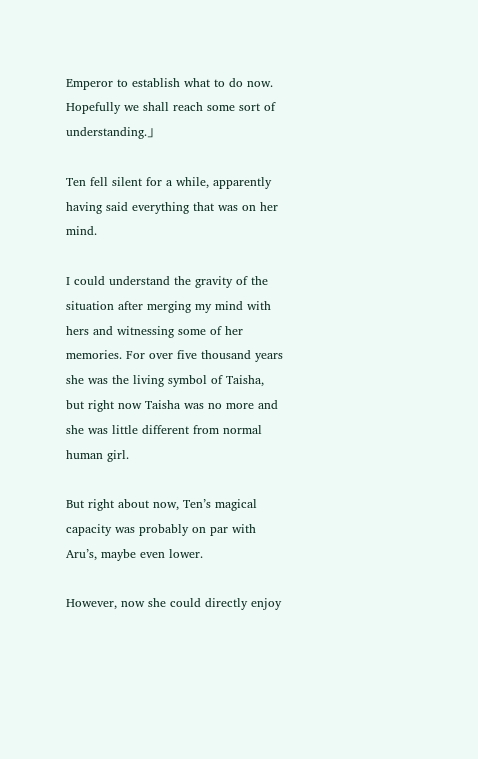Emperor to establish what to do now. Hopefully we shall reach some sort of understanding.」

Ten fell silent for a while, apparently having said everything that was on her mind.

I could understand the gravity of the situation after merging my mind with hers and witnessing some of her memories. For over five thousand years she was the living symbol of Taisha, but right now Taisha was no more and she was little different from normal human girl.

But right about now, Ten’s magical capacity was probably on par with Aru’s, maybe even lower.

However, now she could directly enjoy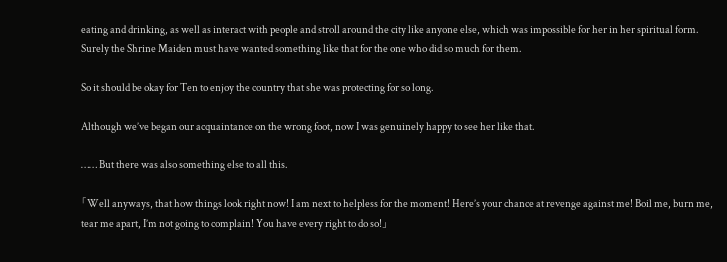eating and drinking, as well as interact with people and stroll around the city like anyone else, which was impossible for her in her spiritual form. Surely the Shrine Maiden must have wanted something like that for the one who did so much for them.

So it should be okay for Ten to enjoy the country that she was protecting for so long.

Although we’ve began our acquaintance on the wrong foot, now I was genuinely happy to see her like that.

…… But there was also something else to all this.

「Well anyways, that how things look right now! I am next to helpless for the moment! Here’s your chance at revenge against me! Boil me, burn me, tear me apart, I’m not going to complain! You have every right to do so!」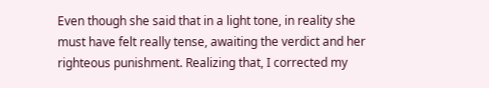Even though she said that in a light tone, in reality she must have felt really tense, awaiting the verdict and her righteous punishment. Realizing that, I corrected my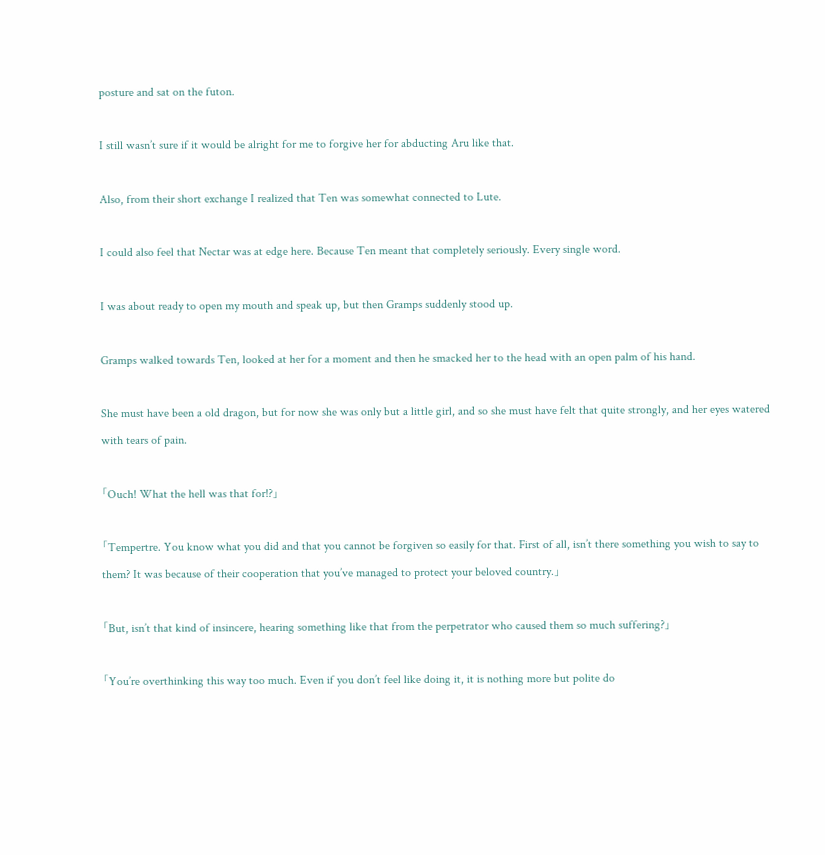posture and sat on the futon.

I still wasn’t sure if it would be alright for me to forgive her for abducting Aru like that.

Also, from their short exchange I realized that Ten was somewhat connected to Lute.

I could also feel that Nectar was at edge here. Because Ten meant that completely seriously. Every single word.

I was about ready to open my mouth and speak up, but then Gramps suddenly stood up.

Gramps walked towards Ten, looked at her for a moment and then he smacked her to the head with an open palm of his hand.

She must have been a old dragon, but for now she was only but a little girl, and so she must have felt that quite strongly, and her eyes watered with tears of pain.

「Ouch! What the hell was that for!?」

「Tempertre. You know what you did and that you cannot be forgiven so easily for that. First of all, isn’t there something you wish to say to them? It was because of their cooperation that you’ve managed to protect your beloved country.」

「But, isn’t that kind of insincere, hearing something like that from the perpetrator who caused them so much suffering?」

「You’re overthinking this way too much. Even if you don’t feel like doing it, it is nothing more but polite do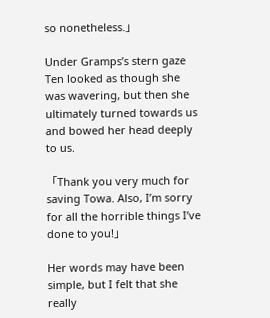so nonetheless.」

Under Gramps’s stern gaze Ten looked as though she was wavering, but then she ultimately turned towards us and bowed her head deeply to us.

「Thank you very much for saving Towa. Also, I’m sorry for all the horrible things I’ve done to you!」

Her words may have been simple, but I felt that she really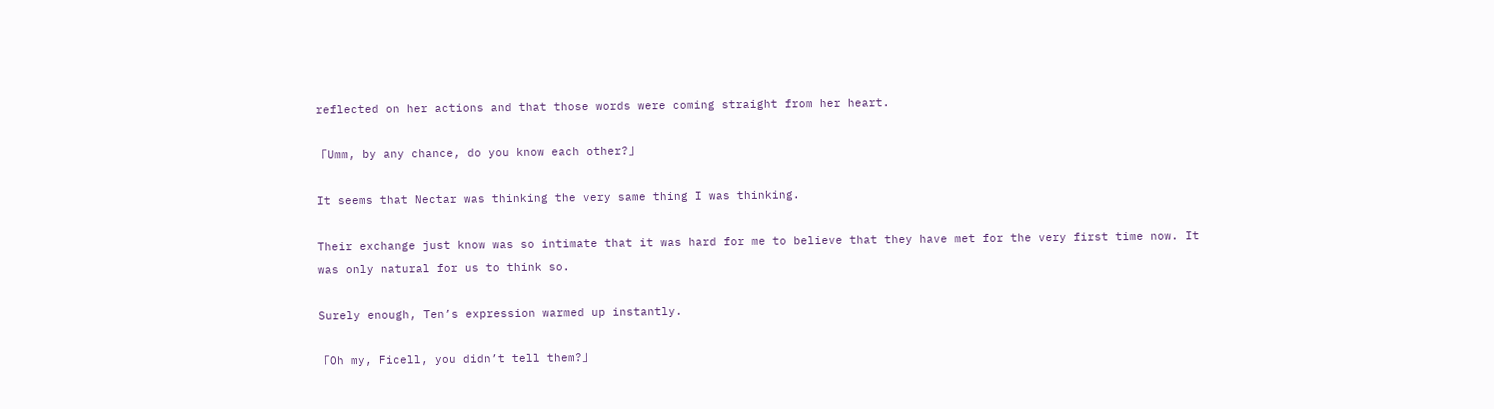reflected on her actions and that those words were coming straight from her heart.

「Umm, by any chance, do you know each other?」

It seems that Nectar was thinking the very same thing I was thinking.

Their exchange just know was so intimate that it was hard for me to believe that they have met for the very first time now. It was only natural for us to think so.

Surely enough, Ten’s expression warmed up instantly.

「Oh my, Ficell, you didn’t tell them?」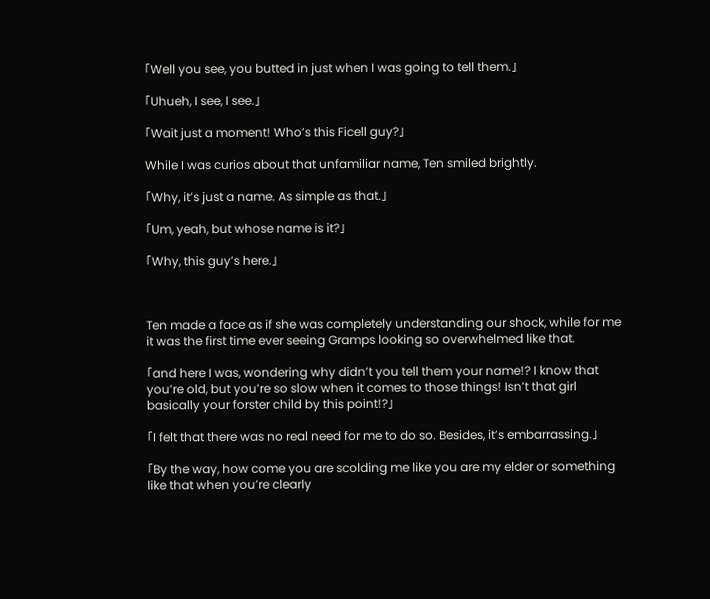「Well you see, you butted in just when I was going to tell them.」

「Uhueh, I see, I see.」

「Wait just a moment! Who’s this Ficell guy?」

While I was curios about that unfamiliar name, Ten smiled brightly.

「Why, it’s just a name. As simple as that.」

「Um, yeah, but whose name is it?」

「Why, this guy’s here.」



Ten made a face as if she was completely understanding our shock, while for me it was the first time ever seeing Gramps looking so overwhelmed like that.

「and here I was, wondering why didn’t you tell them your name!? I know that you’re old, but you’re so slow when it comes to those things! Isn’t that girl basically your forster child by this point!?」

「I felt that there was no real need for me to do so. Besides, it’s embarrassing.」

「By the way, how come you are scolding me like you are my elder or something like that when you’re clearly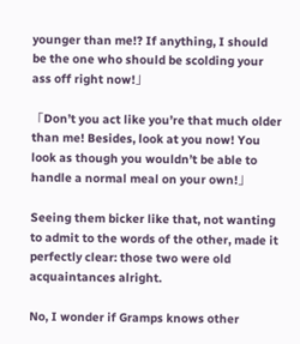younger than me!? If anything, I should be the one who should be scolding your ass off right now!」

「Don’t you act like you’re that much older than me! Besides, look at you now! You look as though you wouldn’t be able to handle a normal meal on your own!」

Seeing them bicker like that, not wanting to admit to the words of the other, made it perfectly clear: those two were old acquaintances alright.

No, I wonder if Gramps knows other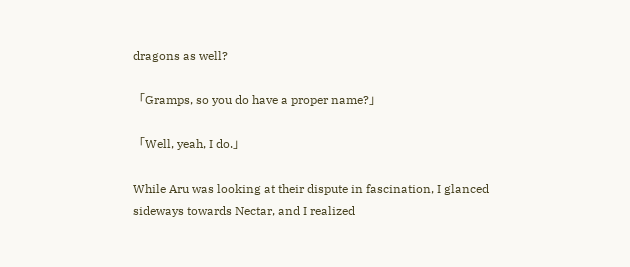dragons as well?

「Gramps, so you do have a proper name?」

「Well, yeah, I do.」

While Aru was looking at their dispute in fascination, I glanced sideways towards Nectar, and I realized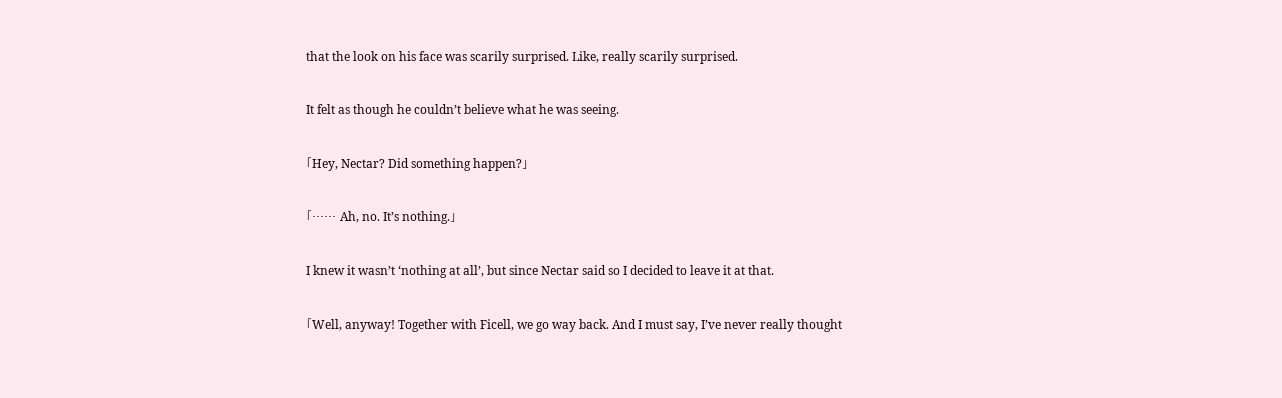that the look on his face was scarily surprised. Like, really scarily surprised.

It felt as though he couldn’t believe what he was seeing.

「Hey, Nectar? Did something happen?」

「…… Ah, no. It’s nothing.」

I knew it wasn’t ‘nothing at all’, but since Nectar said so I decided to leave it at that.

「Well, anyway! Together with Ficell, we go way back. And I must say, I’ve never really thought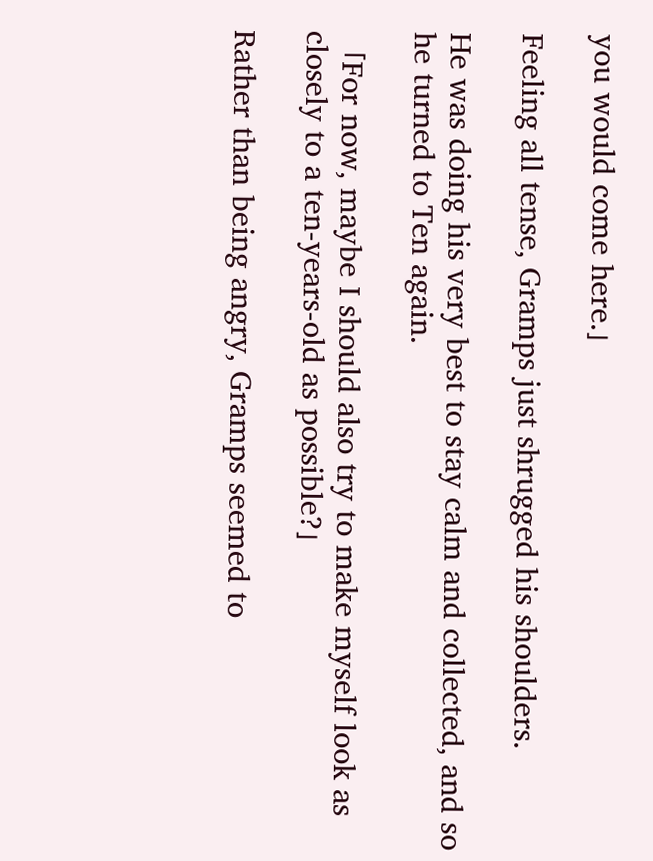you would come here.」

Feeling all tense, Gramps just shrugged his shoulders.

He was doing his very best to stay calm and collected, and so he turned to Ten again.

「For now, maybe I should also try to make myself look as closely to a ten-years-old as possible?」

Rather than being angry, Gramps seemed to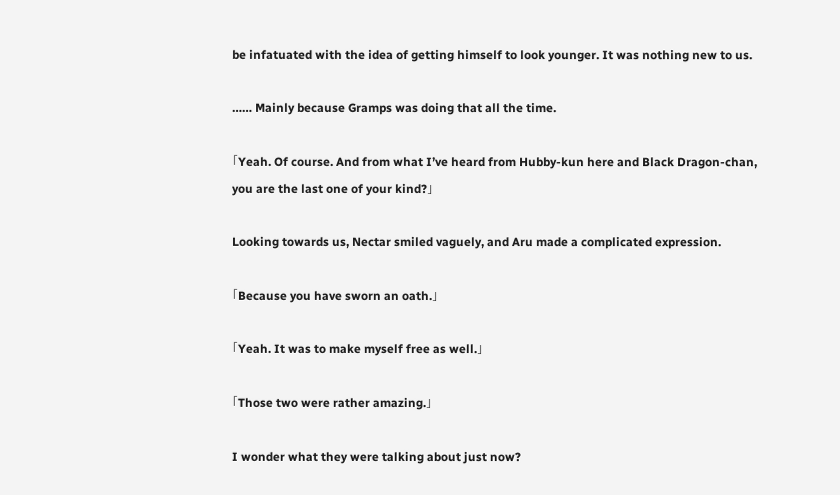be infatuated with the idea of getting himself to look younger. It was nothing new to us.

…… Mainly because Gramps was doing that all the time.

「Yeah. Of course. And from what I’ve heard from Hubby-kun here and Black Dragon-chan, you are the last one of your kind?」

Looking towards us, Nectar smiled vaguely, and Aru made a complicated expression.

「Because you have sworn an oath.」

「Yeah. It was to make myself free as well.」

「Those two were rather amazing.」

I wonder what they were talking about just now?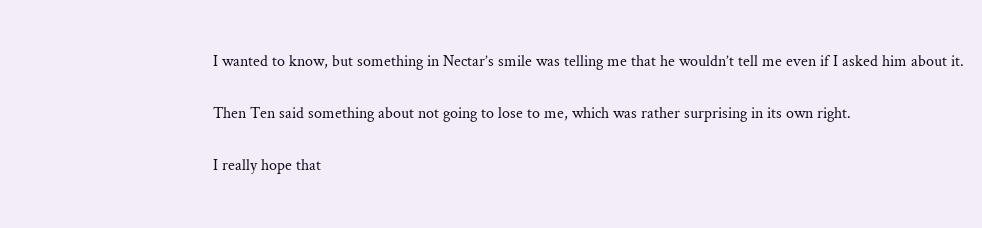I wanted to know, but something in Nectar’s smile was telling me that he wouldn’t tell me even if I asked him about it.

Then Ten said something about not going to lose to me, which was rather surprising in its own right.

I really hope that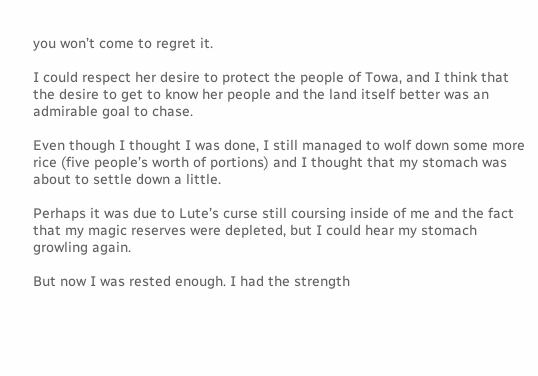you won’t come to regret it.

I could respect her desire to protect the people of Towa, and I think that the desire to get to know her people and the land itself better was an admirable goal to chase.

Even though I thought I was done, I still managed to wolf down some more rice (five people’s worth of portions) and I thought that my stomach was about to settle down a little.

Perhaps it was due to Lute’s curse still coursing inside of me and the fact that my magic reserves were depleted, but I could hear my stomach growling again.

But now I was rested enough. I had the strength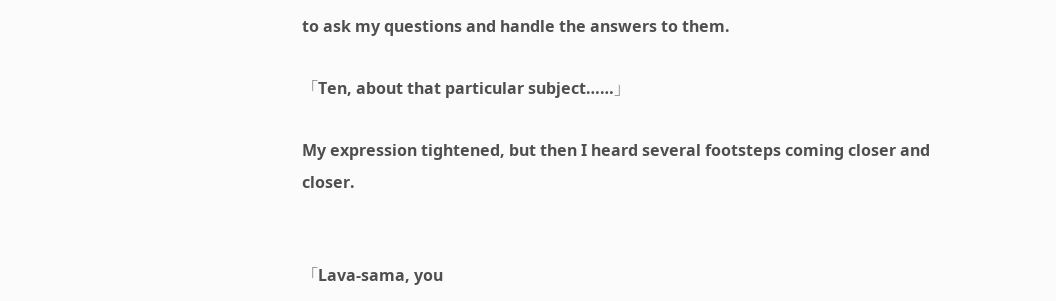to ask my questions and handle the answers to them.

「Ten, about that particular subject……」

My expression tightened, but then I heard several footsteps coming closer and closer.


「Lava-sama, you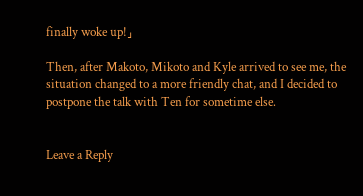finally woke up!」

Then, after Makoto, Mikoto and Kyle arrived to see me, the situation changed to a more friendly chat, and I decided to postpone the talk with Ten for sometime else.


Leave a Reply